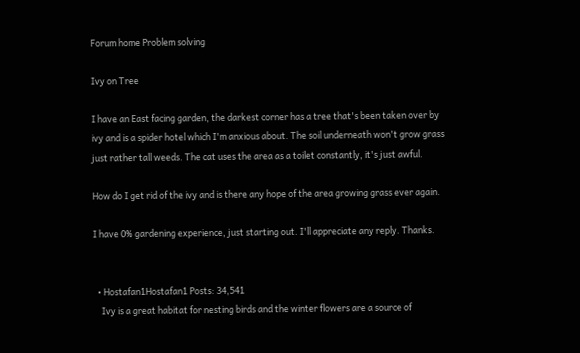Forum home Problem solving

Ivy on Tree

I have an East facing garden, the darkest corner has a tree that's been taken over by ivy and is a spider hotel which I'm anxious about. The soil underneath won't grow grass just rather tall weeds. The cat uses the area as a toilet constantly, it's just awful.

How do I get rid of the ivy and is there any hope of the area growing grass ever again.

I have 0% gardening experience, just starting out. I'll appreciate any reply. Thanks.


  • Hostafan1Hostafan1 Posts: 34,541
    Ivy is a great habitat for nesting birds and the winter flowers are a source of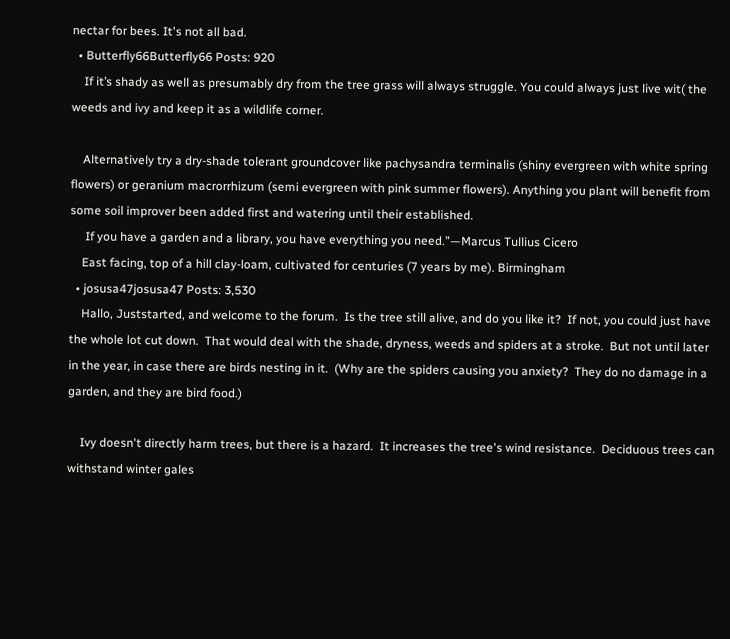nectar for bees. It's not all bad.
  • Butterfly66Butterfly66 Posts: 920
    If it’s shady as well as presumably dry from the tree grass will always struggle. You could always just live wit( the weeds and ivy and keep it as a wildlife corner.

    Alternatively try a dry-shade tolerant groundcover like pachysandra terminalis (shiny evergreen with white spring flowers) or geranium macrorrhizum (semi evergreen with pink summer flowers). Anything you plant will benefit from some soil improver been added first and watering until their established.
     If you have a garden and a library, you have everything you need.”—Marcus Tullius Cicero
    East facing, top of a hill clay-loam, cultivated for centuries (7 years by me). Birmingham
  • josusa47josusa47 Posts: 3,530
    Hallo, Juststarted, and welcome to the forum.  Is the tree still alive, and do you like it?  If not, you could just have the whole lot cut down.  That would deal with the shade, dryness, weeds and spiders at a stroke.  But not until later in the year, in case there are birds nesting in it.  (Why are the spiders causing you anxiety?  They do no damage in a garden, and they are bird food.)

    Ivy doesn't directly harm trees, but there is a hazard.  It increases the tree's wind resistance.  Deciduous trees can withstand winter gales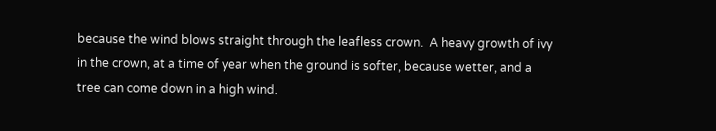because the wind blows straight through the leafless crown.  A heavy growth of ivy in the crown, at a time of year when the ground is softer, because wetter, and a tree can come down in a high wind.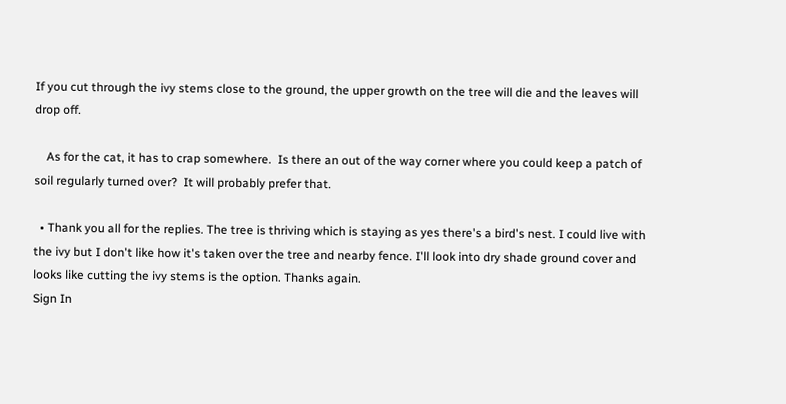If you cut through the ivy stems close to the ground, the upper growth on the tree will die and the leaves will drop off.

    As for the cat, it has to crap somewhere.  Is there an out of the way corner where you could keep a patch of soil regularly turned over?  It will probably prefer that.

  • Thank you all for the replies. The tree is thriving which is staying as yes there's a bird's nest. I could live with the ivy but I don't like how it's taken over the tree and nearby fence. I'll look into dry shade ground cover and looks like cutting the ivy stems is the option. Thanks again.
Sign In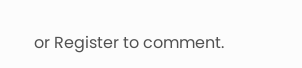or Register to comment.